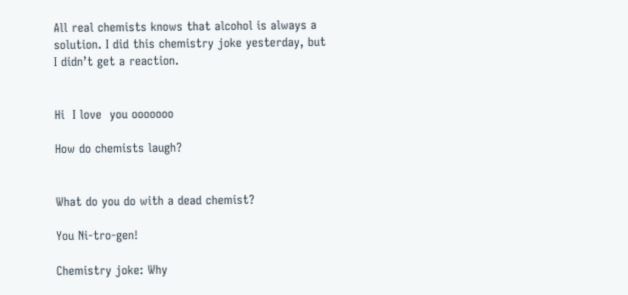All real chemists knows that alcohol is always a solution. I did this chemistry joke yesterday, but I didn’t get a reaction.


Hi  I love  you ooooooo

How do chemists laugh?


What do you do with a dead chemist?

You Ni-tro-gen!

Chemistry joke: Why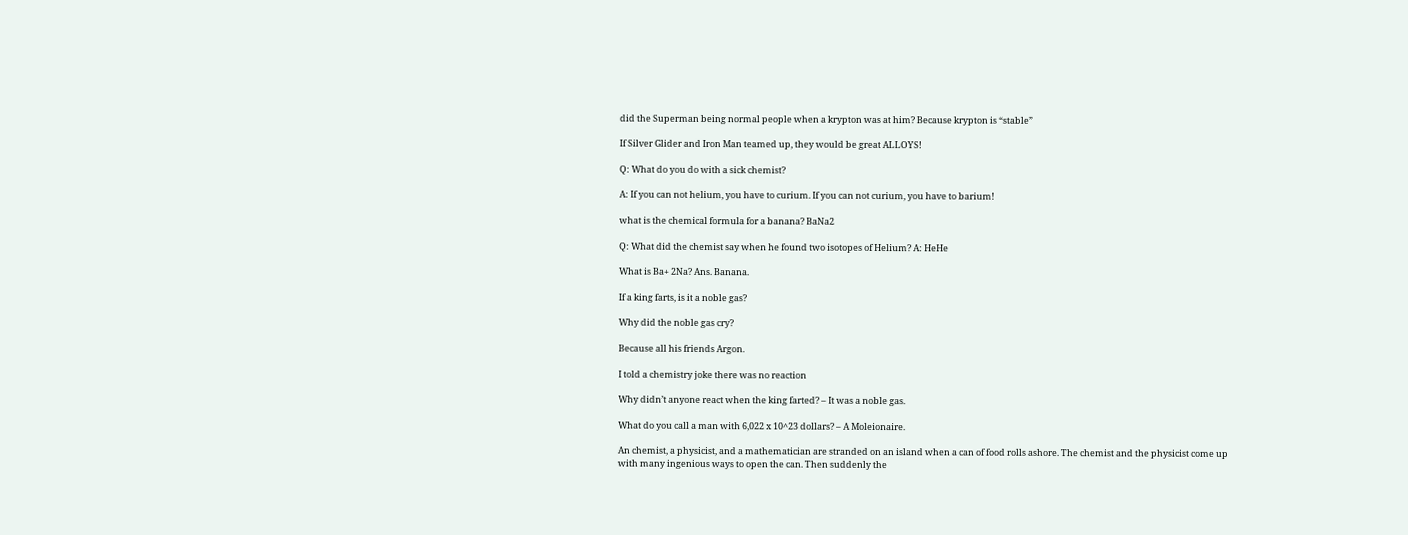did the Superman being normal people when a krypton was at him? Because krypton is “stable”

If Silver Glider and Iron Man teamed up, they would be great ALLOYS!

Q: What do you do with a sick chemist?

A: If you can not helium, you have to curium. If you can not curium, you have to barium!

what is the chemical formula for a banana? BaNa2

Q: What did the chemist say when he found two isotopes of Helium? A: HeHe

What is Ba+ 2Na? Ans. Banana.

If a king farts, is it a noble gas?

Why did the noble gas cry?

Because all his friends Argon.

I told a chemistry joke there was no reaction

Why didn’t anyone react when the king farted? – It was a noble gas.

What do you call a man with 6,022 x 10^23 dollars? – A Moleionaire.

An chemist, a physicist, and a mathematician are stranded on an island when a can of food rolls ashore. The chemist and the physicist come up with many ingenious ways to open the can. Then suddenly the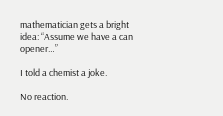mathematician gets a bright idea: “Assume we have a can opener…”

I told a chemist a joke.

No reaction.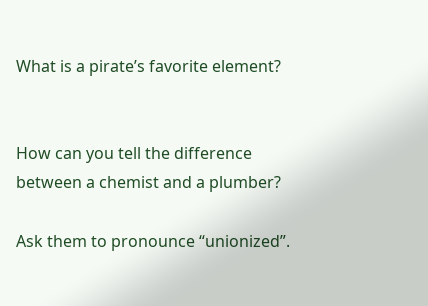What is a pirate’s favorite element?


How can you tell the difference between a chemist and a plumber?

Ask them to pronounce “unionized”.